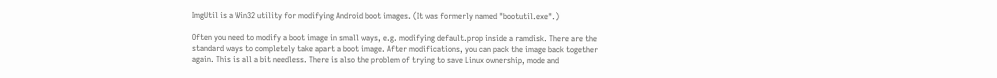ImgUtil is a Win32 utility for modifying Android boot images. (It was formerly named "bootutil.exe".)

Often you need to modify a boot image in small ways, e.g. modifying default.prop inside a ramdisk. There are the standard ways to completely take apart a boot image. After modifications, you can pack the image back together again. This is all a bit needless. There is also the problem of trying to save Linux ownership, mode and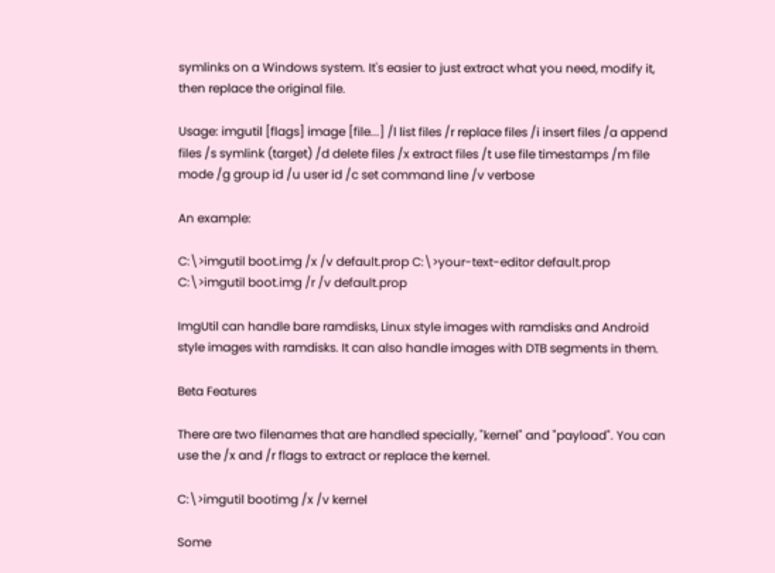symlinks on a Windows system. It's easier to just extract what you need, modify it, then replace the original file.

Usage: imgutil [flags] image [file...] /l list files /r replace files /i insert files /a append files /s symlink (target) /d delete files /x extract files /t use file timestamps /m file mode /g group id /u user id /c set command line /v verbose

An example:

C:\>imgutil boot.img /x /v default.prop C:\>your-text-editor default.prop C:\>imgutil boot.img /r /v default.prop

ImgUtil can handle bare ramdisks, Linux style images with ramdisks and Android style images with ramdisks. It can also handle images with DTB segments in them.

Beta Features

There are two filenames that are handled specially, "kernel" and "payload". You can use the /x and /r flags to extract or replace the kernel.

C:\>imgutil bootimg /x /v kernel

Some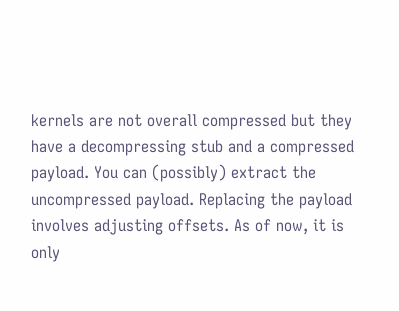kernels are not overall compressed but they have a decompressing stub and a compressed payload. You can (possibly) extract the uncompressed payload. Replacing the payload involves adjusting offsets. As of now, it is only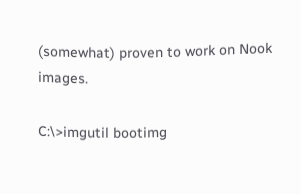(somewhat) proven to work on Nook images.

C:\>imgutil bootimg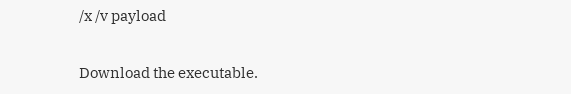/x /v payload

Download the executable.